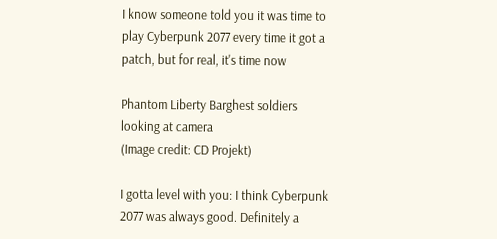I know someone told you it was time to play Cyberpunk 2077 every time it got a patch, but for real, it's time now

Phantom Liberty Barghest soldiers looking at camera
(Image credit: CD Projekt)

I gotta level with you: I think Cyberpunk 2077 was always good. Definitely a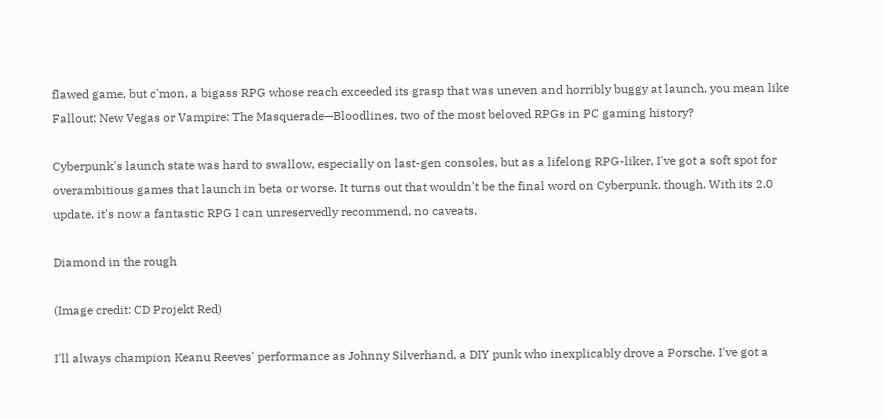flawed game, but c'mon, a bigass RPG whose reach exceeded its grasp that was uneven and horribly buggy at launch, you mean like Fallout: New Vegas or Vampire: The Masquerade—Bloodlines, two of the most beloved RPGs in PC gaming history?

Cyberpunk's launch state was hard to swallow, especially on last-gen consoles, but as a lifelong RPG-liker, I've got a soft spot for overambitious games that launch in beta or worse. It turns out that wouldn't be the final word on Cyberpunk, though. With its 2.0 update, it's now a fantastic RPG I can unreservedly recommend, no caveats.

Diamond in the rough

(Image credit: CD Projekt Red)

I'll always champion Keanu Reeves' performance as Johnny Silverhand, a DIY punk who inexplicably drove a Porsche. I've got a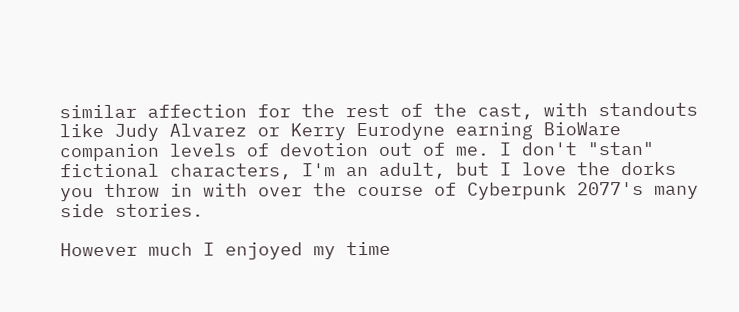similar affection for the rest of the cast, with standouts like Judy Alvarez or Kerry Eurodyne earning BioWare companion levels of devotion out of me. I don't "stan" fictional characters, I'm an adult, but I love the dorks you throw in with over the course of Cyberpunk 2077's many side stories.

However much I enjoyed my time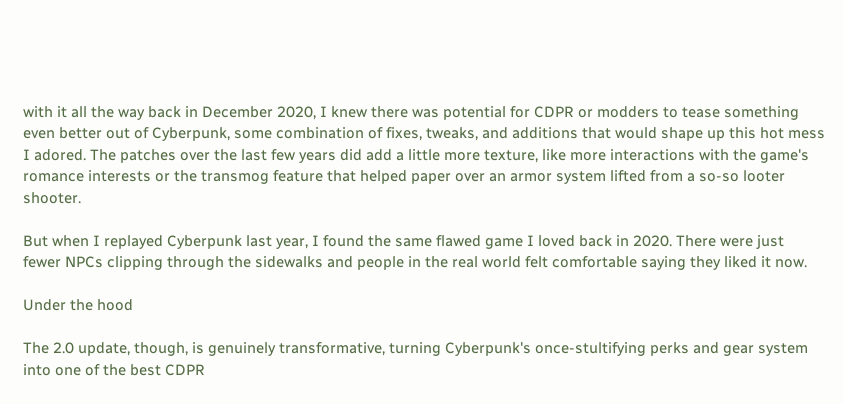with it all the way back in December 2020, I knew there was potential for CDPR or modders to tease something even better out of Cyberpunk, some combination of fixes, tweaks, and additions that would shape up this hot mess I adored. The patches over the last few years did add a little more texture, like more interactions with the game's romance interests or the transmog feature that helped paper over an armor system lifted from a so-so looter shooter.

But when I replayed Cyberpunk last year, I found the same flawed game I loved back in 2020. There were just fewer NPCs clipping through the sidewalks and people in the real world felt comfortable saying they liked it now.

Under the hood

The 2.0 update, though, is genuinely transformative, turning Cyberpunk's once-stultifying perks and gear system into one of the best CDPR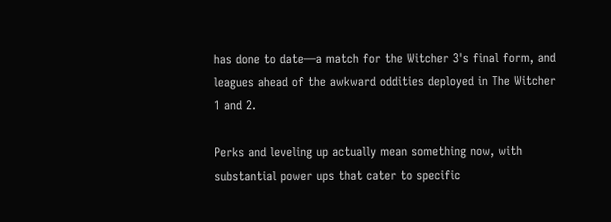has done to date—a match for the Witcher 3's final form, and leagues ahead of the awkward oddities deployed in The Witcher 1 and 2.

Perks and leveling up actually mean something now, with substantial power ups that cater to specific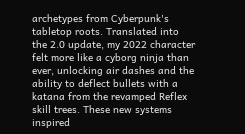archetypes from Cyberpunk's tabletop roots. Translated into the 2.0 update, my 2022 character felt more like a cyborg ninja than ever, unlocking air dashes and the ability to deflect bullets with a katana from the revamped Reflex skill trees. These new systems inspired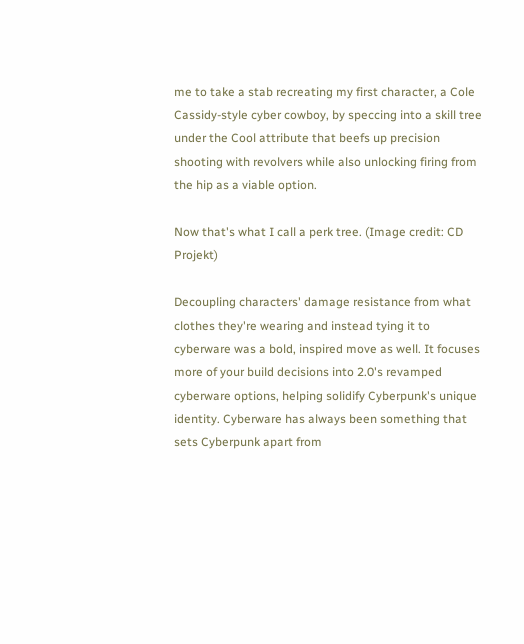me to take a stab recreating my first character, a Cole Cassidy-style cyber cowboy, by speccing into a skill tree under the Cool attribute that beefs up precision shooting with revolvers while also unlocking firing from the hip as a viable option.

Now that's what I call a perk tree. (Image credit: CD Projekt)

Decoupling characters' damage resistance from what clothes they're wearing and instead tying it to cyberware was a bold, inspired move as well. It focuses more of your build decisions into 2.0's revamped cyberware options, helping solidify Cyberpunk's unique identity. Cyberware has always been something that sets Cyberpunk apart from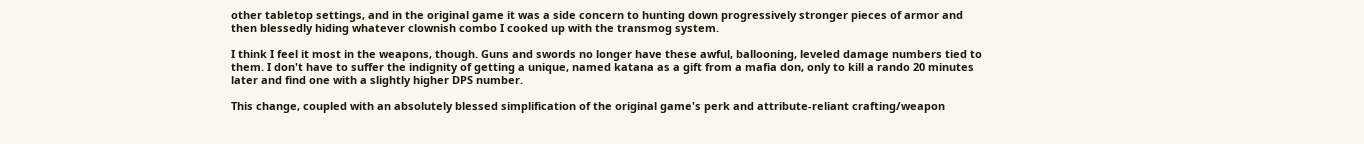other tabletop settings, and in the original game it was a side concern to hunting down progressively stronger pieces of armor and then blessedly hiding whatever clownish combo I cooked up with the transmog system.

I think I feel it most in the weapons, though. Guns and swords no longer have these awful, ballooning, leveled damage numbers tied to them. I don't have to suffer the indignity of getting a unique, named katana as a gift from a mafia don, only to kill a rando 20 minutes later and find one with a slightly higher DPS number.

This change, coupled with an absolutely blessed simplification of the original game's perk and attribute-reliant crafting/weapon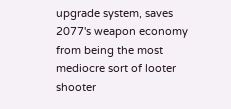upgrade system, saves 2077's weapon economy from being the most mediocre sort of looter shooter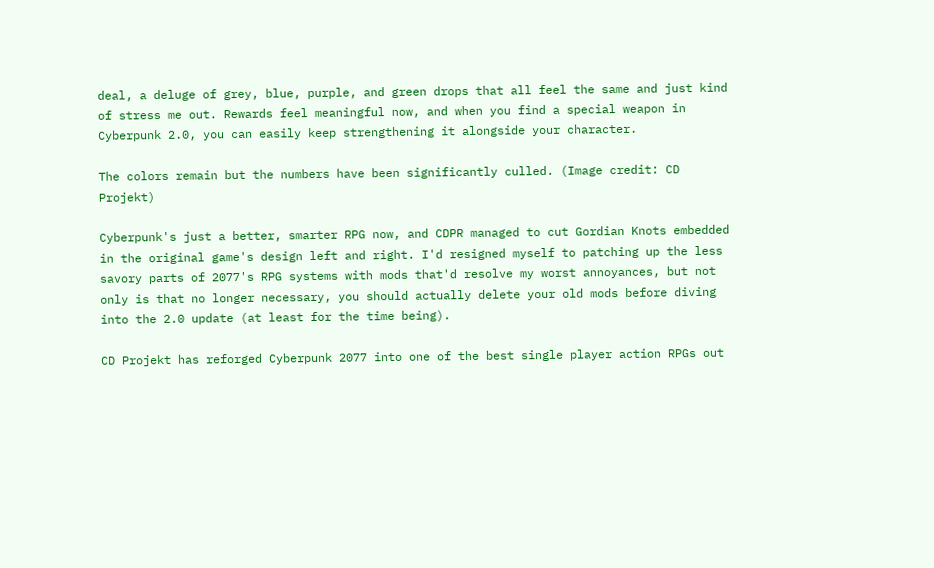deal, a deluge of grey, blue, purple, and green drops that all feel the same and just kind of stress me out. Rewards feel meaningful now, and when you find a special weapon in Cyberpunk 2.0, you can easily keep strengthening it alongside your character.

The colors remain but the numbers have been significantly culled. (Image credit: CD Projekt)

Cyberpunk's just a better, smarter RPG now, and CDPR managed to cut Gordian Knots embedded in the original game's design left and right. I'd resigned myself to patching up the less savory parts of 2077's RPG systems with mods that'd resolve my worst annoyances, but not only is that no longer necessary, you should actually delete your old mods before diving into the 2.0 update (at least for the time being).

CD Projekt has reforged Cyberpunk 2077 into one of the best single player action RPGs out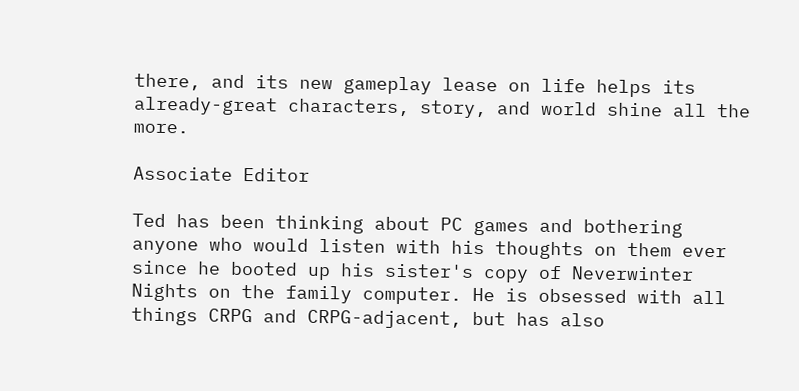there, and its new gameplay lease on life helps its already-great characters, story, and world shine all the more.

Associate Editor

Ted has been thinking about PC games and bothering anyone who would listen with his thoughts on them ever since he booted up his sister's copy of Neverwinter Nights on the family computer. He is obsessed with all things CRPG and CRPG-adjacent, but has also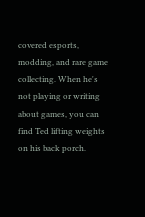covered esports, modding, and rare game collecting. When he's not playing or writing about games, you can find Ted lifting weights on his back porch.